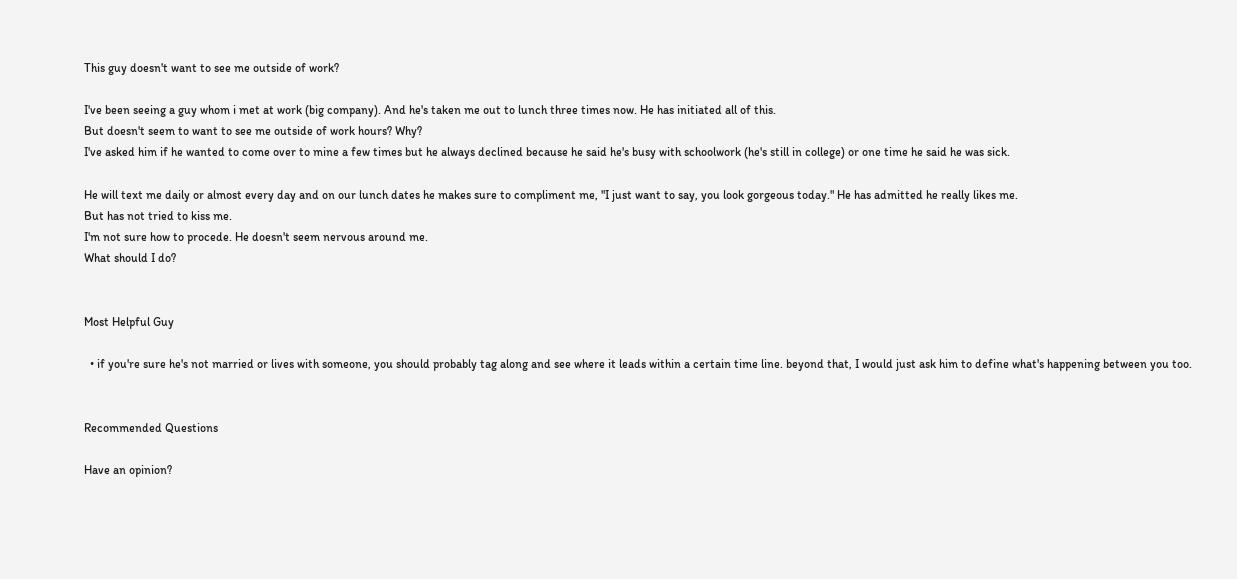This guy doesn't want to see me outside of work?

I've been seeing a guy whom i met at work (big company). And he's taken me out to lunch three times now. He has initiated all of this.
But doesn't seem to want to see me outside of work hours? Why?
I've asked him if he wanted to come over to mine a few times but he always declined because he said he's busy with schoolwork (he's still in college) or one time he said he was sick.

He will text me daily or almost every day and on our lunch dates he makes sure to compliment me, "I just want to say, you look gorgeous today." He has admitted he really likes me.
But has not tried to kiss me.
I'm not sure how to procede. He doesn't seem nervous around me.
What should I do?


Most Helpful Guy

  • if you're sure he's not married or lives with someone, you should probably tag along and see where it leads within a certain time line. beyond that, I would just ask him to define what's happening between you too.


Recommended Questions

Have an opinion?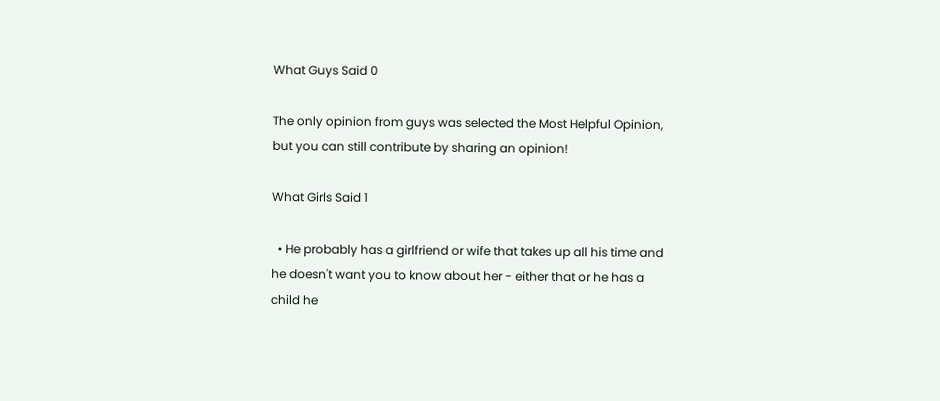What Guys Said 0

The only opinion from guys was selected the Most Helpful Opinion, but you can still contribute by sharing an opinion!

What Girls Said 1

  • He probably has a girlfriend or wife that takes up all his time and he doesn't want you to know about her - either that or he has a child he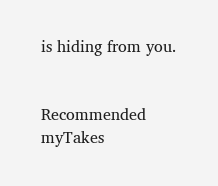is hiding from you.


Recommended myTakes